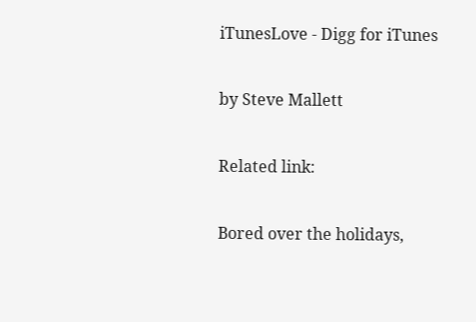iTunesLove - Digg for iTunes

by Steve Mallett

Related link:

Bored over the holidays,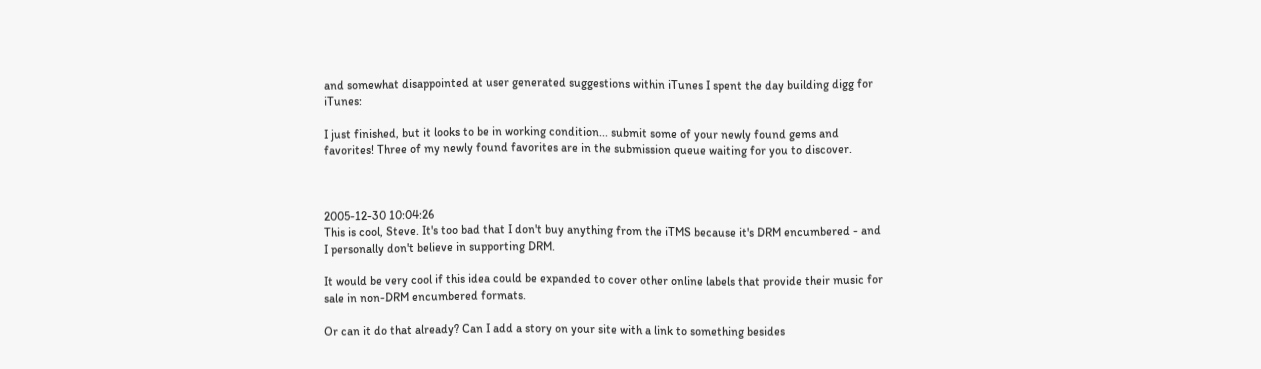and somewhat disappointed at user generated suggestions within iTunes I spent the day building digg for iTunes:

I just finished, but it looks to be in working condition... submit some of your newly found gems and favorites! Three of my newly found favorites are in the submission queue waiting for you to discover.



2005-12-30 10:04:26
This is cool, Steve. It's too bad that I don't buy anything from the iTMS because it's DRM encumbered - and I personally don't believe in supporting DRM.

It would be very cool if this idea could be expanded to cover other online labels that provide their music for sale in non-DRM encumbered formats.

Or can it do that already? Can I add a story on your site with a link to something besides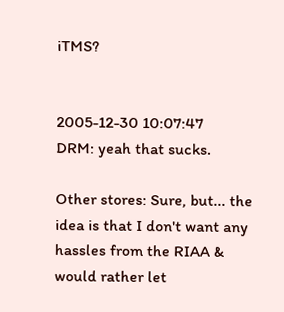iTMS?


2005-12-30 10:07:47
DRM: yeah that sucks.

Other stores: Sure, but... the idea is that I don't want any hassles from the RIAA & would rather let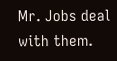Mr. Jobs deal with them.